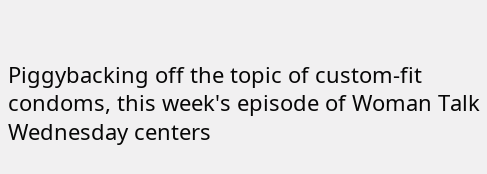Piggybacking off the topic of custom-fit condoms, this week's episode of Woman Talk Wednesday centers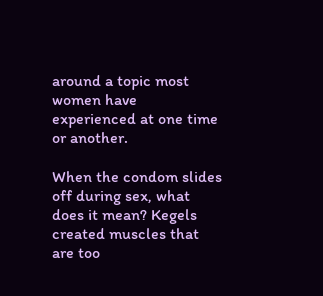around a topic most women have experienced at one time or another.

When the condom slides off during sex, what does it mean? Kegels created muscles that are too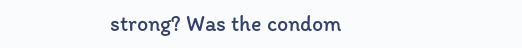strong? Was the condom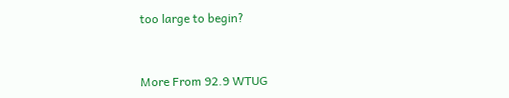too large to begin?


More From 92.9 WTUG